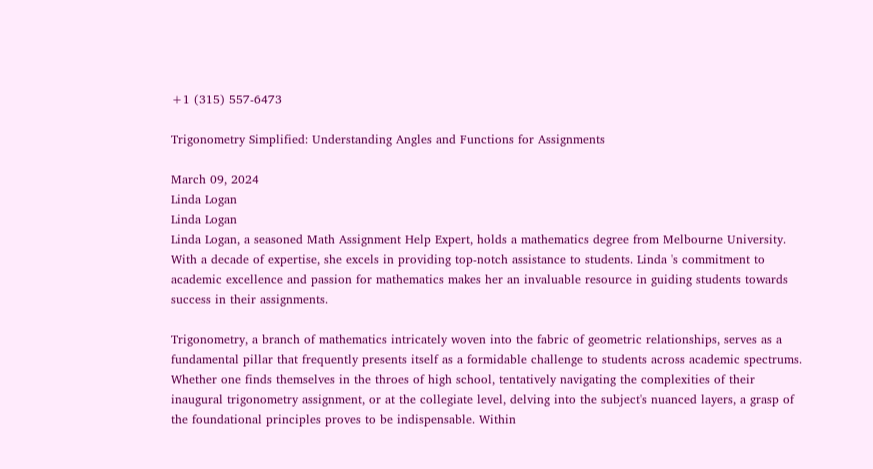+1 (315) 557-6473

Trigonometry Simplified: Understanding Angles and Functions for Assignments

March 09, 2024
Linda Logan
Linda Logan
Linda Logan, a seasoned Math Assignment Help Expert, holds a mathematics degree from Melbourne University. With a decade of expertise, she excels in providing top-notch assistance to students. Linda 's commitment to academic excellence and passion for mathematics makes her an invaluable resource in guiding students towards success in their assignments.

Trigonometry, a branch of mathematics intricately woven into the fabric of geometric relationships, serves as a fundamental pillar that frequently presents itself as a formidable challenge to students across academic spectrums. Whether one finds themselves in the throes of high school, tentatively navigating the complexities of their inaugural trigonometry assignment, or at the collegiate level, delving into the subject's nuanced layers, a grasp of the foundational principles proves to be indispensable. Within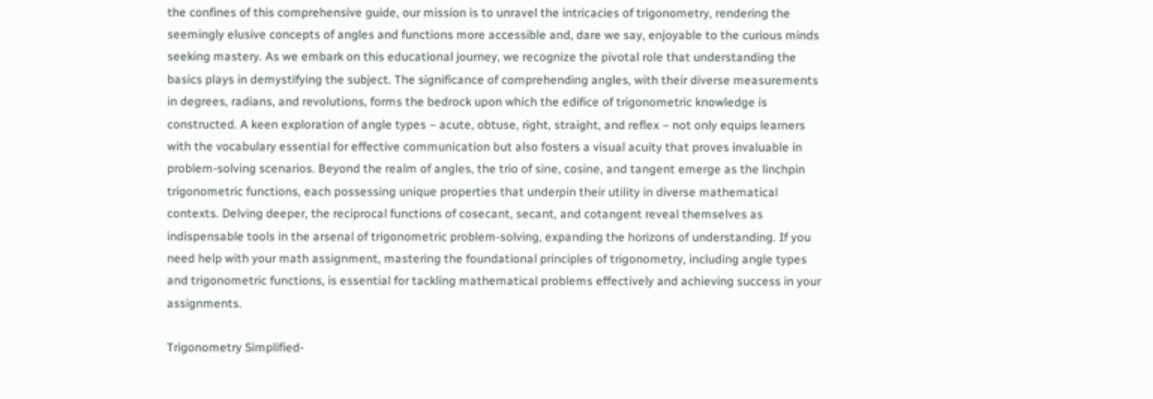the confines of this comprehensive guide, our mission is to unravel the intricacies of trigonometry, rendering the seemingly elusive concepts of angles and functions more accessible and, dare we say, enjoyable to the curious minds seeking mastery. As we embark on this educational journey, we recognize the pivotal role that understanding the basics plays in demystifying the subject. The significance of comprehending angles, with their diverse measurements in degrees, radians, and revolutions, forms the bedrock upon which the edifice of trigonometric knowledge is constructed. A keen exploration of angle types – acute, obtuse, right, straight, and reflex – not only equips learners with the vocabulary essential for effective communication but also fosters a visual acuity that proves invaluable in problem-solving scenarios. Beyond the realm of angles, the trio of sine, cosine, and tangent emerge as the linchpin trigonometric functions, each possessing unique properties that underpin their utility in diverse mathematical contexts. Delving deeper, the reciprocal functions of cosecant, secant, and cotangent reveal themselves as indispensable tools in the arsenal of trigonometric problem-solving, expanding the horizons of understanding. If you need help with your math assignment, mastering the foundational principles of trigonometry, including angle types and trigonometric functions, is essential for tackling mathematical problems effectively and achieving success in your assignments.

Trigonometry Simplified-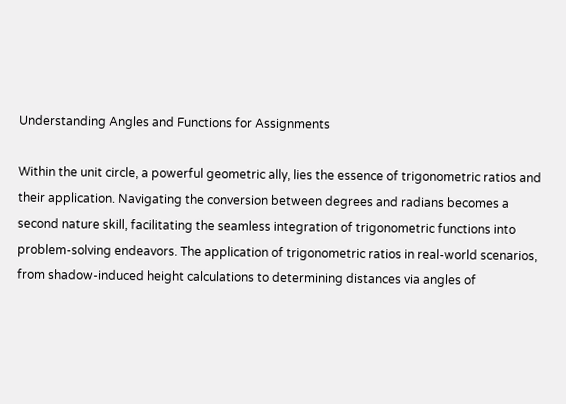Understanding Angles and Functions for Assignments

Within the unit circle, a powerful geometric ally, lies the essence of trigonometric ratios and their application. Navigating the conversion between degrees and radians becomes a second nature skill, facilitating the seamless integration of trigonometric functions into problem-solving endeavors. The application of trigonometric ratios in real-world scenarios, from shadow-induced height calculations to determining distances via angles of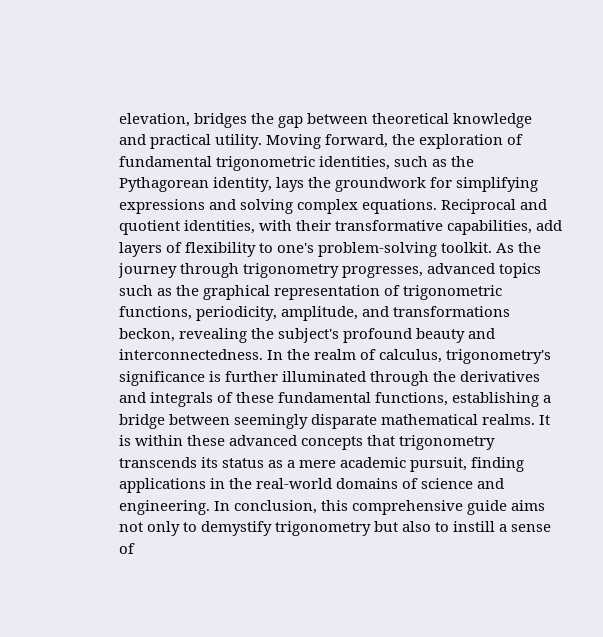elevation, bridges the gap between theoretical knowledge and practical utility. Moving forward, the exploration of fundamental trigonometric identities, such as the Pythagorean identity, lays the groundwork for simplifying expressions and solving complex equations. Reciprocal and quotient identities, with their transformative capabilities, add layers of flexibility to one's problem-solving toolkit. As the journey through trigonometry progresses, advanced topics such as the graphical representation of trigonometric functions, periodicity, amplitude, and transformations beckon, revealing the subject's profound beauty and interconnectedness. In the realm of calculus, trigonometry's significance is further illuminated through the derivatives and integrals of these fundamental functions, establishing a bridge between seemingly disparate mathematical realms. It is within these advanced concepts that trigonometry transcends its status as a mere academic pursuit, finding applications in the real-world domains of science and engineering. In conclusion, this comprehensive guide aims not only to demystify trigonometry but also to instill a sense of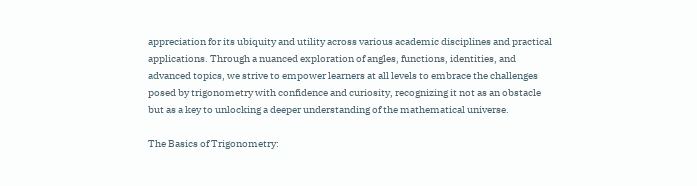appreciation for its ubiquity and utility across various academic disciplines and practical applications. Through a nuanced exploration of angles, functions, identities, and advanced topics, we strive to empower learners at all levels to embrace the challenges posed by trigonometry with confidence and curiosity, recognizing it not as an obstacle but as a key to unlocking a deeper understanding of the mathematical universe.

The Basics of Trigonometry: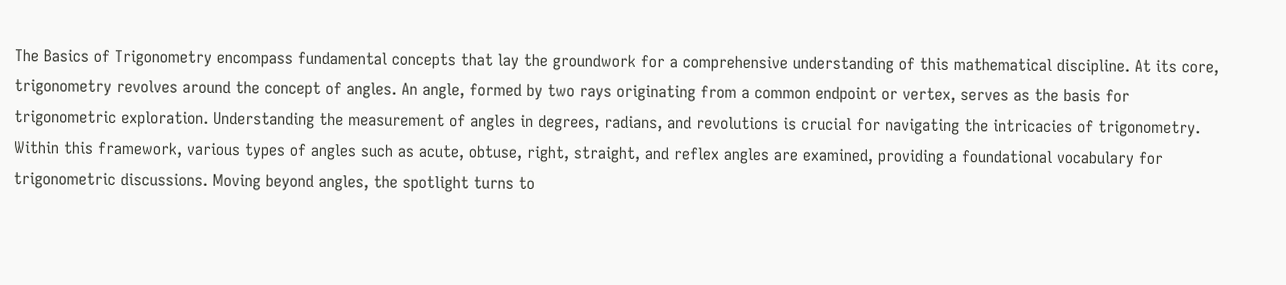The Basics of Trigonometry encompass fundamental concepts that lay the groundwork for a comprehensive understanding of this mathematical discipline. At its core, trigonometry revolves around the concept of angles. An angle, formed by two rays originating from a common endpoint or vertex, serves as the basis for trigonometric exploration. Understanding the measurement of angles in degrees, radians, and revolutions is crucial for navigating the intricacies of trigonometry. Within this framework, various types of angles such as acute, obtuse, right, straight, and reflex angles are examined, providing a foundational vocabulary for trigonometric discussions. Moving beyond angles, the spotlight turns to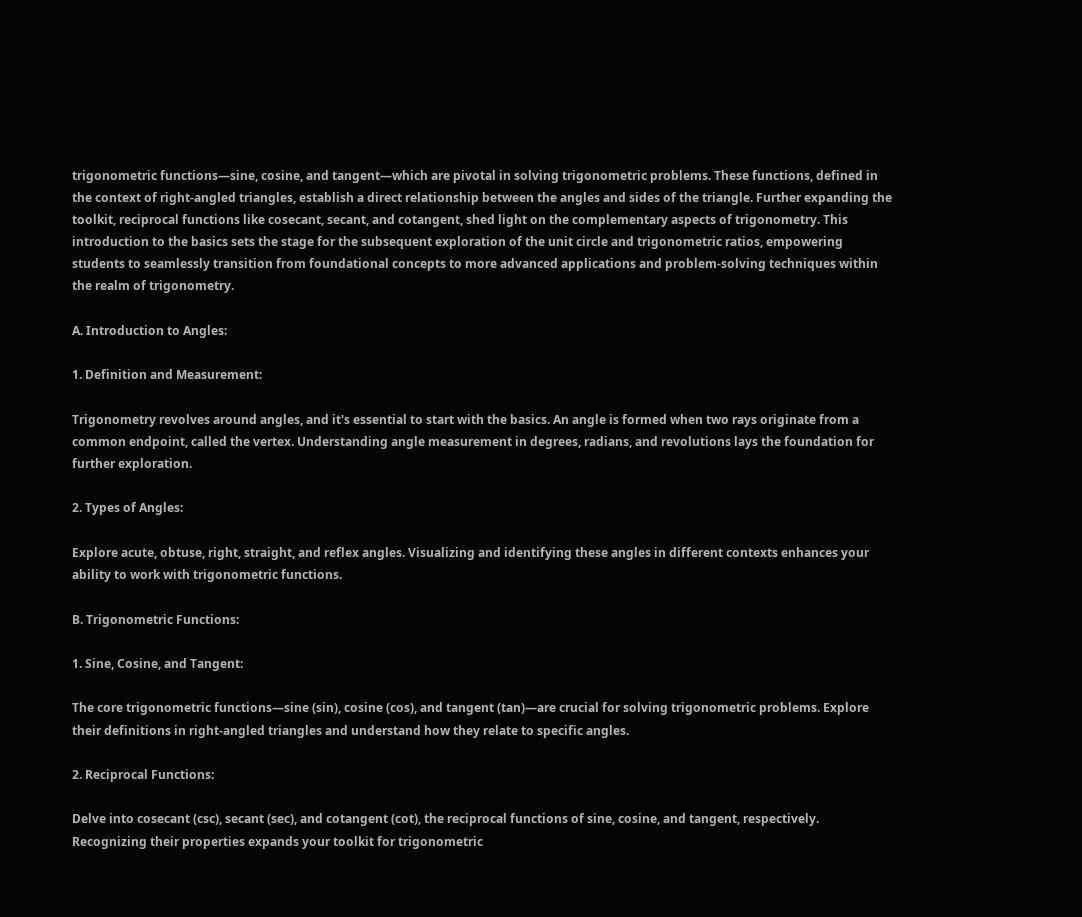trigonometric functions—sine, cosine, and tangent—which are pivotal in solving trigonometric problems. These functions, defined in the context of right-angled triangles, establish a direct relationship between the angles and sides of the triangle. Further expanding the toolkit, reciprocal functions like cosecant, secant, and cotangent, shed light on the complementary aspects of trigonometry. This introduction to the basics sets the stage for the subsequent exploration of the unit circle and trigonometric ratios, empowering students to seamlessly transition from foundational concepts to more advanced applications and problem-solving techniques within the realm of trigonometry.

A. Introduction to Angles:

1. Definition and Measurement:

Trigonometry revolves around angles, and it's essential to start with the basics. An angle is formed when two rays originate from a common endpoint, called the vertex. Understanding angle measurement in degrees, radians, and revolutions lays the foundation for further exploration.

2. Types of Angles:

Explore acute, obtuse, right, straight, and reflex angles. Visualizing and identifying these angles in different contexts enhances your ability to work with trigonometric functions.

B. Trigonometric Functions:

1. Sine, Cosine, and Tangent:

The core trigonometric functions—sine (sin), cosine (cos), and tangent (tan)—are crucial for solving trigonometric problems. Explore their definitions in right-angled triangles and understand how they relate to specific angles.

2. Reciprocal Functions:

Delve into cosecant (csc), secant (sec), and cotangent (cot), the reciprocal functions of sine, cosine, and tangent, respectively. Recognizing their properties expands your toolkit for trigonometric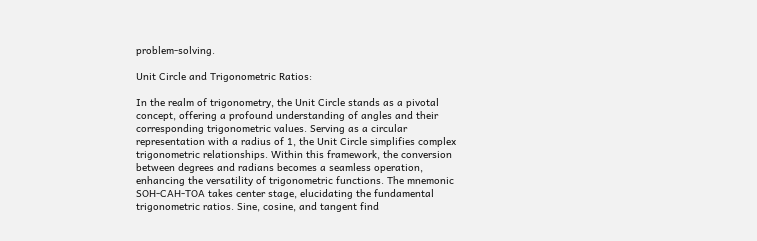problem-solving.

Unit Circle and Trigonometric Ratios:

In the realm of trigonometry, the Unit Circle stands as a pivotal concept, offering a profound understanding of angles and their corresponding trigonometric values. Serving as a circular representation with a radius of 1, the Unit Circle simplifies complex trigonometric relationships. Within this framework, the conversion between degrees and radians becomes a seamless operation, enhancing the versatility of trigonometric functions. The mnemonic SOH-CAH-TOA takes center stage, elucidating the fundamental trigonometric ratios. Sine, cosine, and tangent find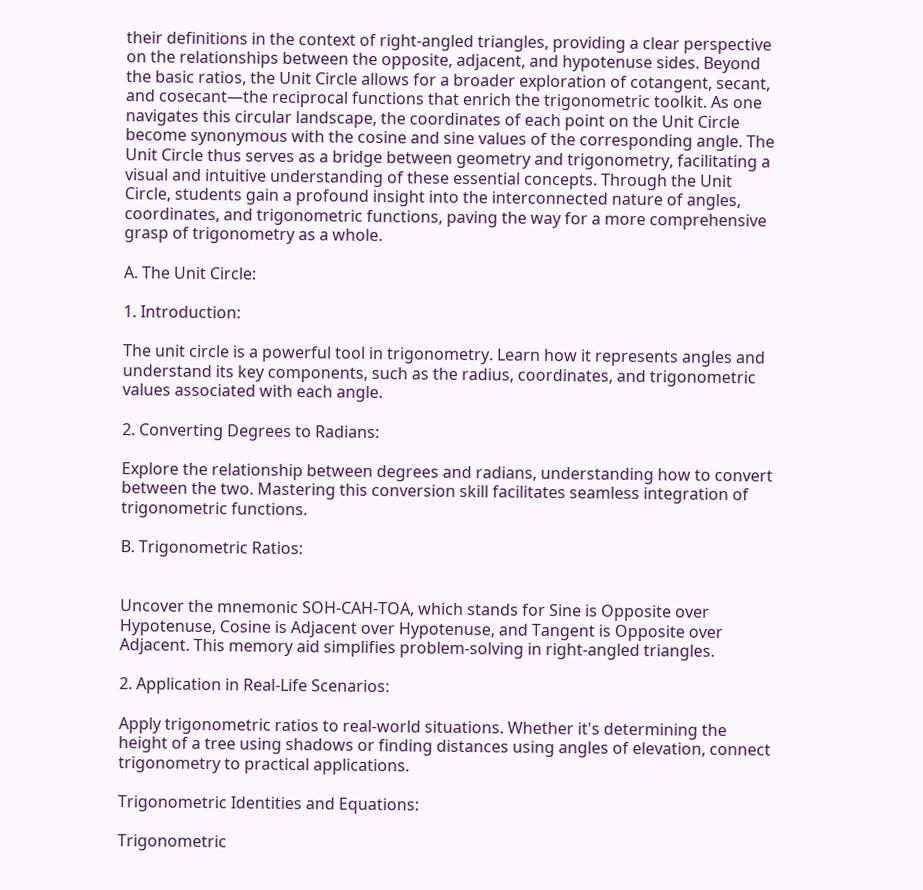their definitions in the context of right-angled triangles, providing a clear perspective on the relationships between the opposite, adjacent, and hypotenuse sides. Beyond the basic ratios, the Unit Circle allows for a broader exploration of cotangent, secant, and cosecant—the reciprocal functions that enrich the trigonometric toolkit. As one navigates this circular landscape, the coordinates of each point on the Unit Circle become synonymous with the cosine and sine values of the corresponding angle. The Unit Circle thus serves as a bridge between geometry and trigonometry, facilitating a visual and intuitive understanding of these essential concepts. Through the Unit Circle, students gain a profound insight into the interconnected nature of angles, coordinates, and trigonometric functions, paving the way for a more comprehensive grasp of trigonometry as a whole.

A. The Unit Circle:

1. Introduction:

The unit circle is a powerful tool in trigonometry. Learn how it represents angles and understand its key components, such as the radius, coordinates, and trigonometric values associated with each angle.

2. Converting Degrees to Radians:

Explore the relationship between degrees and radians, understanding how to convert between the two. Mastering this conversion skill facilitates seamless integration of trigonometric functions.

B. Trigonometric Ratios:


Uncover the mnemonic SOH-CAH-TOA, which stands for Sine is Opposite over Hypotenuse, Cosine is Adjacent over Hypotenuse, and Tangent is Opposite over Adjacent. This memory aid simplifies problem-solving in right-angled triangles.

2. Application in Real-Life Scenarios:

Apply trigonometric ratios to real-world situations. Whether it's determining the height of a tree using shadows or finding distances using angles of elevation, connect trigonometry to practical applications.

Trigonometric Identities and Equations:

Trigonometric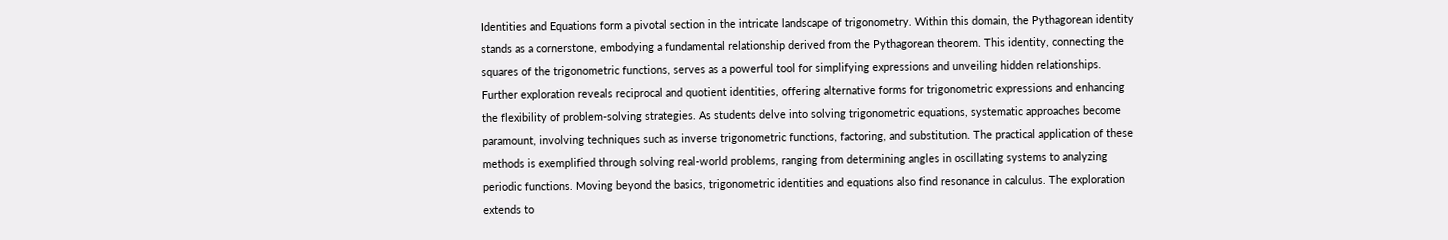Identities and Equations form a pivotal section in the intricate landscape of trigonometry. Within this domain, the Pythagorean identity stands as a cornerstone, embodying a fundamental relationship derived from the Pythagorean theorem. This identity, connecting the squares of the trigonometric functions, serves as a powerful tool for simplifying expressions and unveiling hidden relationships. Further exploration reveals reciprocal and quotient identities, offering alternative forms for trigonometric expressions and enhancing the flexibility of problem-solving strategies. As students delve into solving trigonometric equations, systematic approaches become paramount, involving techniques such as inverse trigonometric functions, factoring, and substitution. The practical application of these methods is exemplified through solving real-world problems, ranging from determining angles in oscillating systems to analyzing periodic functions. Moving beyond the basics, trigonometric identities and equations also find resonance in calculus. The exploration extends to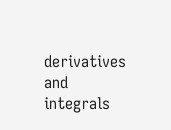derivatives and integrals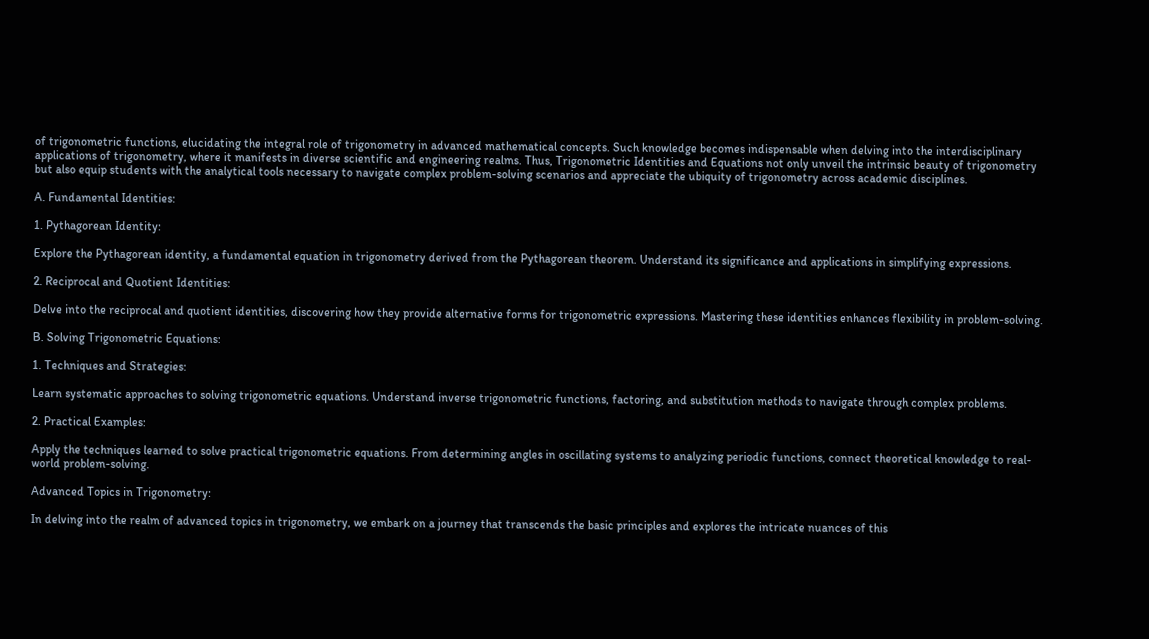of trigonometric functions, elucidating the integral role of trigonometry in advanced mathematical concepts. Such knowledge becomes indispensable when delving into the interdisciplinary applications of trigonometry, where it manifests in diverse scientific and engineering realms. Thus, Trigonometric Identities and Equations not only unveil the intrinsic beauty of trigonometry but also equip students with the analytical tools necessary to navigate complex problem-solving scenarios and appreciate the ubiquity of trigonometry across academic disciplines.

A. Fundamental Identities:

1. Pythagorean Identity:

Explore the Pythagorean identity, a fundamental equation in trigonometry derived from the Pythagorean theorem. Understand its significance and applications in simplifying expressions.

2. Reciprocal and Quotient Identities:

Delve into the reciprocal and quotient identities, discovering how they provide alternative forms for trigonometric expressions. Mastering these identities enhances flexibility in problem-solving.

B. Solving Trigonometric Equations:

1. Techniques and Strategies:

Learn systematic approaches to solving trigonometric equations. Understand inverse trigonometric functions, factoring, and substitution methods to navigate through complex problems.

2. Practical Examples:

Apply the techniques learned to solve practical trigonometric equations. From determining angles in oscillating systems to analyzing periodic functions, connect theoretical knowledge to real-world problem-solving.

Advanced Topics in Trigonometry:

In delving into the realm of advanced topics in trigonometry, we embark on a journey that transcends the basic principles and explores the intricate nuances of this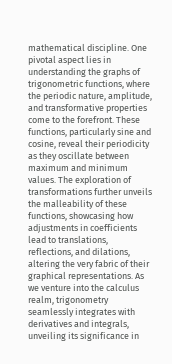mathematical discipline. One pivotal aspect lies in understanding the graphs of trigonometric functions, where the periodic nature, amplitude, and transformative properties come to the forefront. These functions, particularly sine and cosine, reveal their periodicity as they oscillate between maximum and minimum values. The exploration of transformations further unveils the malleability of these functions, showcasing how adjustments in coefficients lead to translations, reflections, and dilations, altering the very fabric of their graphical representations. As we venture into the calculus realm, trigonometry seamlessly integrates with derivatives and integrals, unveiling its significance in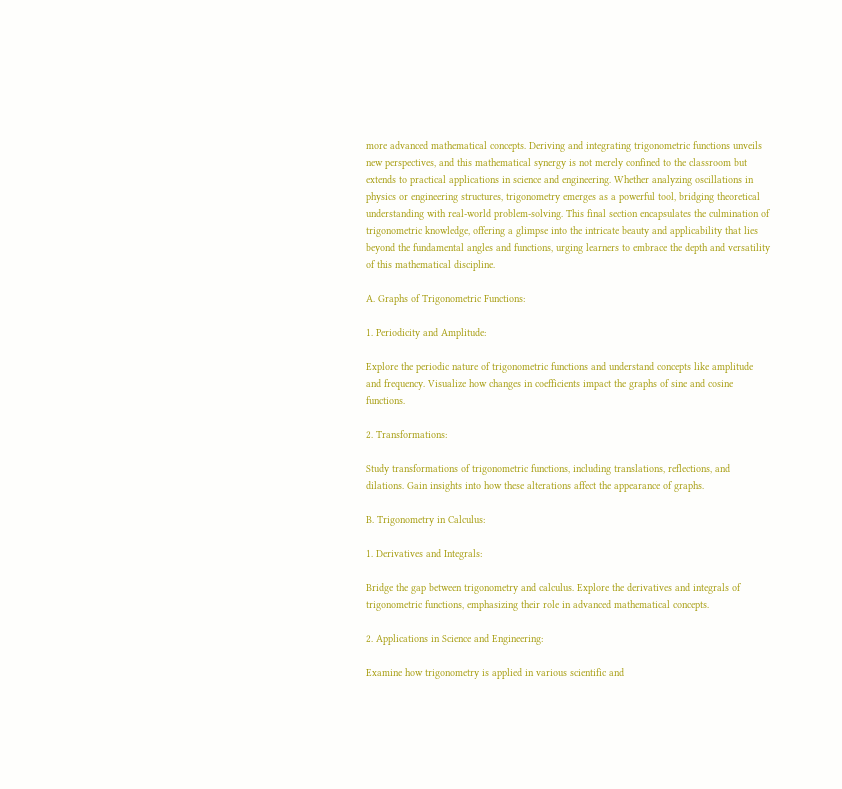more advanced mathematical concepts. Deriving and integrating trigonometric functions unveils new perspectives, and this mathematical synergy is not merely confined to the classroom but extends to practical applications in science and engineering. Whether analyzing oscillations in physics or engineering structures, trigonometry emerges as a powerful tool, bridging theoretical understanding with real-world problem-solving. This final section encapsulates the culmination of trigonometric knowledge, offering a glimpse into the intricate beauty and applicability that lies beyond the fundamental angles and functions, urging learners to embrace the depth and versatility of this mathematical discipline.

A. Graphs of Trigonometric Functions:

1. Periodicity and Amplitude:

Explore the periodic nature of trigonometric functions and understand concepts like amplitude and frequency. Visualize how changes in coefficients impact the graphs of sine and cosine functions.

2. Transformations:

Study transformations of trigonometric functions, including translations, reflections, and dilations. Gain insights into how these alterations affect the appearance of graphs.

B. Trigonometry in Calculus:

1. Derivatives and Integrals:

Bridge the gap between trigonometry and calculus. Explore the derivatives and integrals of trigonometric functions, emphasizing their role in advanced mathematical concepts.

2. Applications in Science and Engineering:

Examine how trigonometry is applied in various scientific and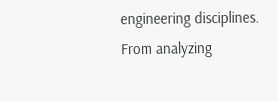engineering disciplines. From analyzing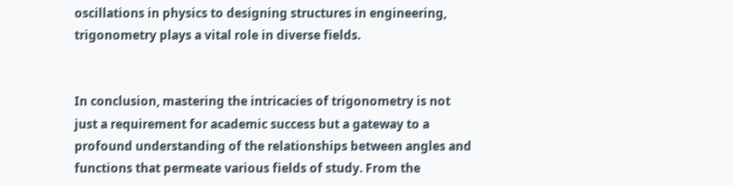oscillations in physics to designing structures in engineering, trigonometry plays a vital role in diverse fields.


In conclusion, mastering the intricacies of trigonometry is not just a requirement for academic success but a gateway to a profound understanding of the relationships between angles and functions that permeate various fields of study. From the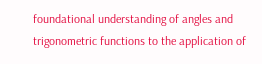foundational understanding of angles and trigonometric functions to the application of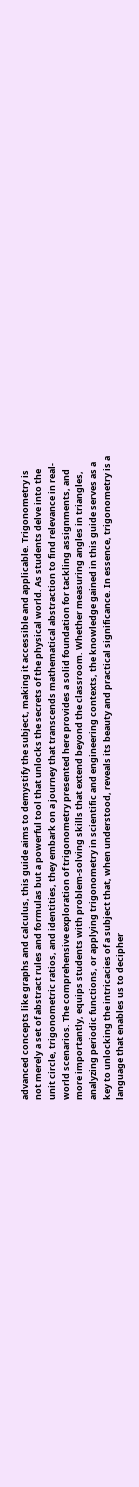advanced concepts like graphs and calculus, this guide aims to demystify the subject, making it accessible and applicable. Trigonometry is not merely a set of abstract rules and formulas but a powerful tool that unlocks the secrets of the physical world. As students delve into the unit circle, trigonometric ratios, and identities, they embark on a journey that transcends mathematical abstraction to find relevance in real-world scenarios. The comprehensive exploration of trigonometry presented here provides a solid foundation for tackling assignments, and more importantly, equips students with problem-solving skills that extend beyond the classroom. Whether measuring angles in triangles, analyzing periodic functions, or applying trigonometry in scientific and engineering contexts, the knowledge gained in this guide serves as a key to unlocking the intricacies of a subject that, when understood, reveals its beauty and practical significance. In essence, trigonometry is a language that enables us to decipher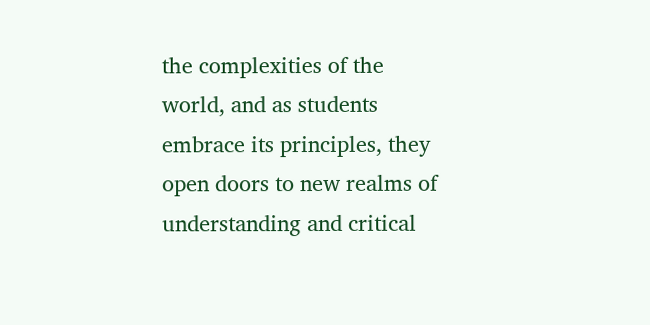the complexities of the world, and as students embrace its principles, they open doors to new realms of understanding and critical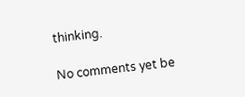thinking.

No comments yet be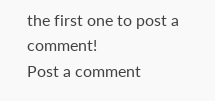the first one to post a comment!
Post a comment